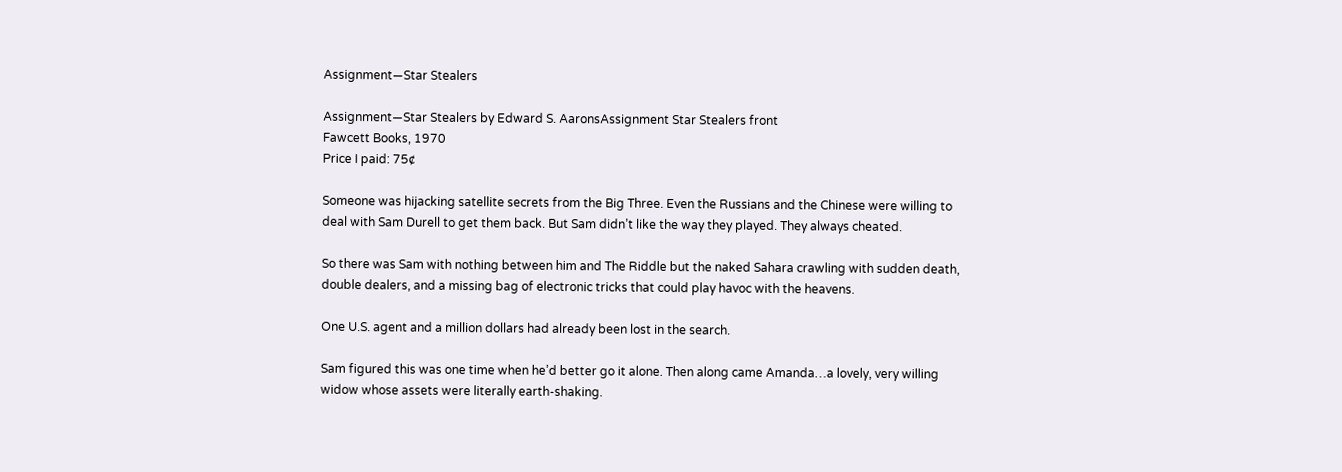Assignment—Star Stealers

Assignment—Star Stealers by Edward S. AaronsAssignment Star Stealers front
Fawcett Books, 1970
Price I paid: 75¢

Someone was hijacking satellite secrets from the Big Three. Even the Russians and the Chinese were willing to deal with Sam Durell to get them back. But Sam didn’t like the way they played. They always cheated.

So there was Sam with nothing between him and The Riddle but the naked Sahara crawling with sudden death, double dealers, and a missing bag of electronic tricks that could play havoc with the heavens.

One U.S. agent and a million dollars had already been lost in the search.

Sam figured this was one time when he’d better go it alone. Then along came Amanda…a lovely, very willing widow whose assets were literally earth-shaking.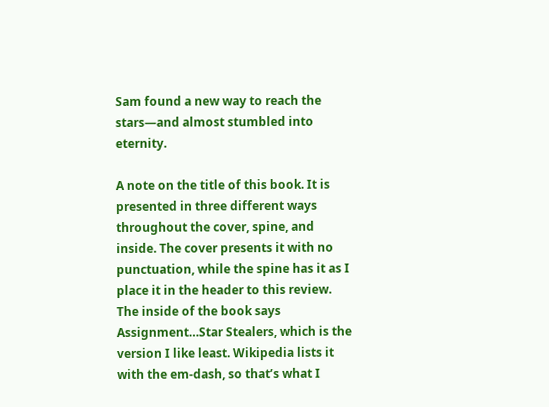Sam found a new way to reach the stars—and almost stumbled into eternity.

A note on the title of this book. It is presented in three different ways throughout the cover, spine, and inside. The cover presents it with no punctuation, while the spine has it as I place it in the header to this review. The inside of the book says Assignment…Star Stealers, which is the version I like least. Wikipedia lists it with the em-dash, so that’s what I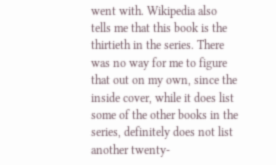went with. Wikipedia also tells me that this book is the thirtieth in the series. There was no way for me to figure that out on my own, since the inside cover, while it does list some of the other books in the series, definitely does not list another twenty-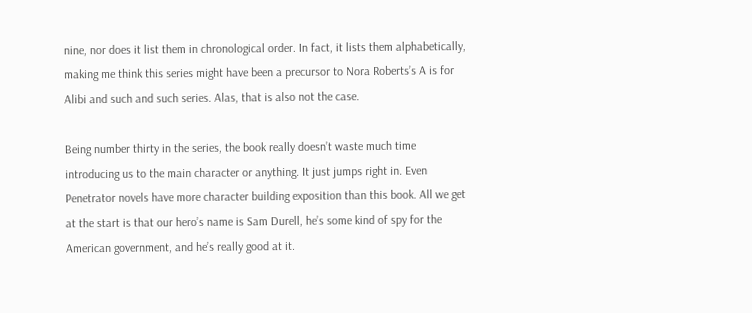nine, nor does it list them in chronological order. In fact, it lists them alphabetically, making me think this series might have been a precursor to Nora Roberts’s A is for Alibi and such and such series. Alas, that is also not the case.

Being number thirty in the series, the book really doesn’t waste much time introducing us to the main character or anything. It just jumps right in. Even Penetrator novels have more character building exposition than this book. All we get at the start is that our hero’s name is Sam Durell, he’s some kind of spy for the American government, and he’s really good at it.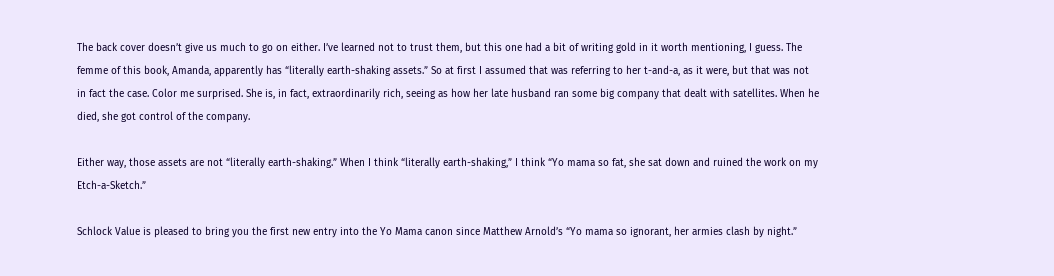The back cover doesn’t give us much to go on either. I’ve learned not to trust them, but this one had a bit of writing gold in it worth mentioning, I guess. The femme of this book, Amanda, apparently has “literally earth-shaking assets.” So at first I assumed that was referring to her t-and-a, as it were, but that was not in fact the case. Color me surprised. She is, in fact, extraordinarily rich, seeing as how her late husband ran some big company that dealt with satellites. When he died, she got control of the company.

Either way, those assets are not “literally earth-shaking.” When I think “literally earth-shaking,” I think “Yo mama so fat, she sat down and ruined the work on my Etch-a-Sketch.”

Schlock Value is pleased to bring you the first new entry into the Yo Mama canon since Matthew Arnold’s “Yo mama so ignorant, her armies clash by night.”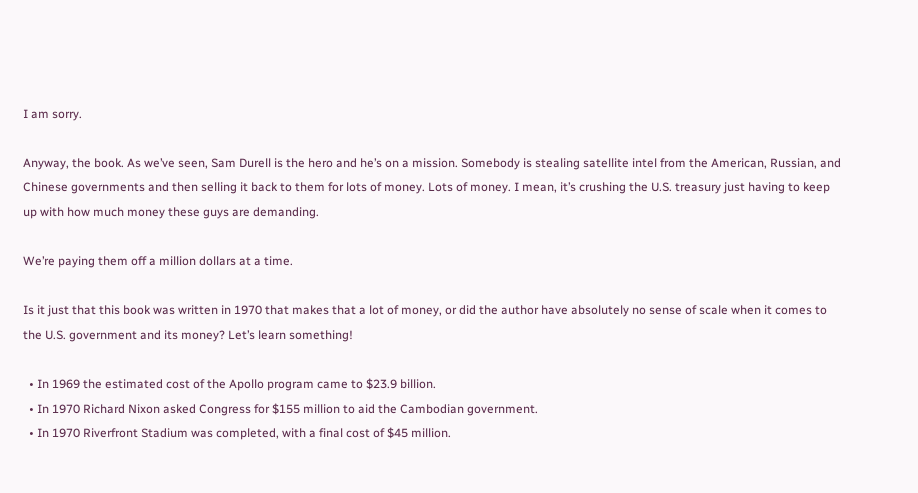I am sorry.

Anyway, the book. As we’ve seen, Sam Durell is the hero and he’s on a mission. Somebody is stealing satellite intel from the American, Russian, and Chinese governments and then selling it back to them for lots of money. Lots of money. I mean, it’s crushing the U.S. treasury just having to keep up with how much money these guys are demanding.

We’re paying them off a million dollars at a time.

Is it just that this book was written in 1970 that makes that a lot of money, or did the author have absolutely no sense of scale when it comes to the U.S. government and its money? Let’s learn something!

  • In 1969 the estimated cost of the Apollo program came to $23.9 billion.
  • In 1970 Richard Nixon asked Congress for $155 million to aid the Cambodian government.
  • In 1970 Riverfront Stadium was completed, with a final cost of $45 million.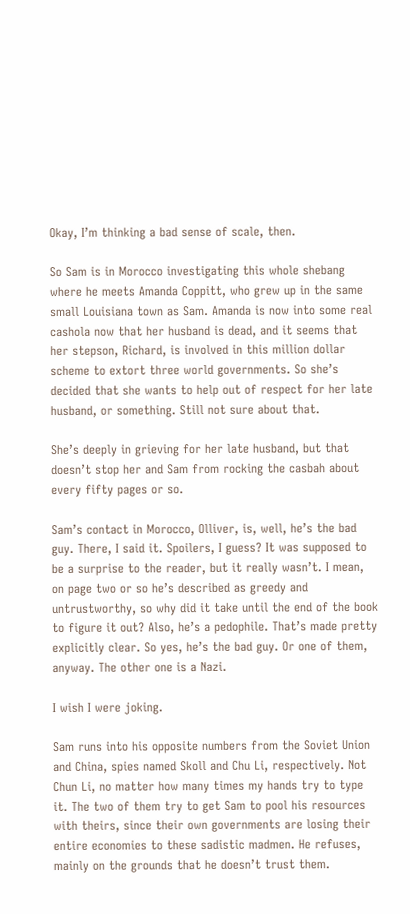Okay, I’m thinking a bad sense of scale, then.

So Sam is in Morocco investigating this whole shebang where he meets Amanda Coppitt, who grew up in the same small Louisiana town as Sam. Amanda is now into some real cashola now that her husband is dead, and it seems that her stepson, Richard, is involved in this million dollar scheme to extort three world governments. So she’s decided that she wants to help out of respect for her late husband, or something. Still not sure about that.

She’s deeply in grieving for her late husband, but that doesn’t stop her and Sam from rocking the casbah about every fifty pages or so.

Sam’s contact in Morocco, Olliver, is, well, he’s the bad guy. There, I said it. Spoilers, I guess? It was supposed to be a surprise to the reader, but it really wasn’t. I mean, on page two or so he’s described as greedy and untrustworthy, so why did it take until the end of the book to figure it out? Also, he’s a pedophile. That’s made pretty explicitly clear. So yes, he’s the bad guy. Or one of them, anyway. The other one is a Nazi.

I wish I were joking.

Sam runs into his opposite numbers from the Soviet Union and China, spies named Skoll and Chu Li, respectively. Not Chun Li, no matter how many times my hands try to type it. The two of them try to get Sam to pool his resources with theirs, since their own governments are losing their entire economies to these sadistic madmen. He refuses, mainly on the grounds that he doesn’t trust them.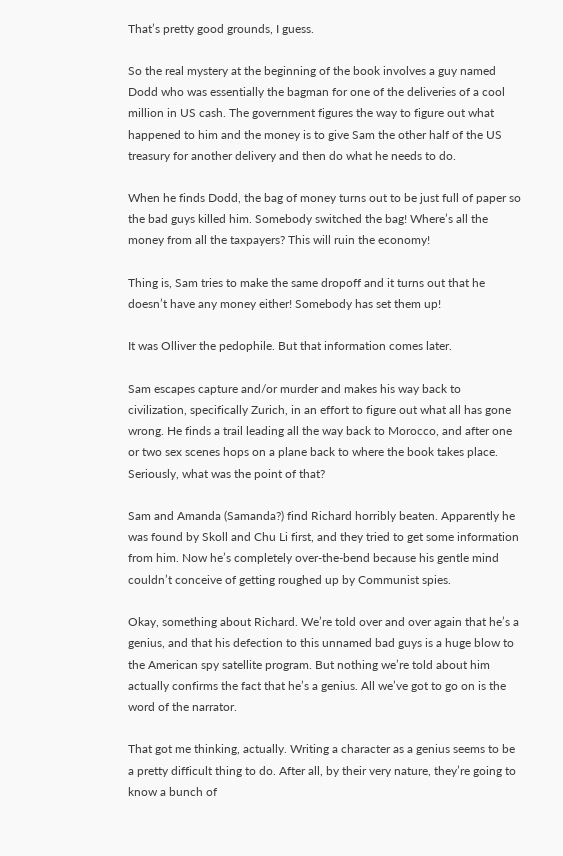That’s pretty good grounds, I guess.

So the real mystery at the beginning of the book involves a guy named Dodd who was essentially the bagman for one of the deliveries of a cool million in US cash. The government figures the way to figure out what happened to him and the money is to give Sam the other half of the US treasury for another delivery and then do what he needs to do.

When he finds Dodd, the bag of money turns out to be just full of paper so the bad guys killed him. Somebody switched the bag! Where’s all the money from all the taxpayers? This will ruin the economy!

Thing is, Sam tries to make the same dropoff and it turns out that he doesn’t have any money either! Somebody has set them up!

It was Olliver the pedophile. But that information comes later.

Sam escapes capture and/or murder and makes his way back to civilization, specifically Zurich, in an effort to figure out what all has gone wrong. He finds a trail leading all the way back to Morocco, and after one or two sex scenes hops on a plane back to where the book takes place. Seriously, what was the point of that?

Sam and Amanda (Samanda?) find Richard horribly beaten. Apparently he was found by Skoll and Chu Li first, and they tried to get some information from him. Now he’s completely over-the-bend because his gentle mind couldn’t conceive of getting roughed up by Communist spies.

Okay, something about Richard. We’re told over and over again that he’s a genius, and that his defection to this unnamed bad guys is a huge blow to the American spy satellite program. But nothing we’re told about him actually confirms the fact that he’s a genius. All we’ve got to go on is the word of the narrator.

That got me thinking, actually. Writing a character as a genius seems to be a pretty difficult thing to do. After all, by their very nature, they’re going to know a bunch of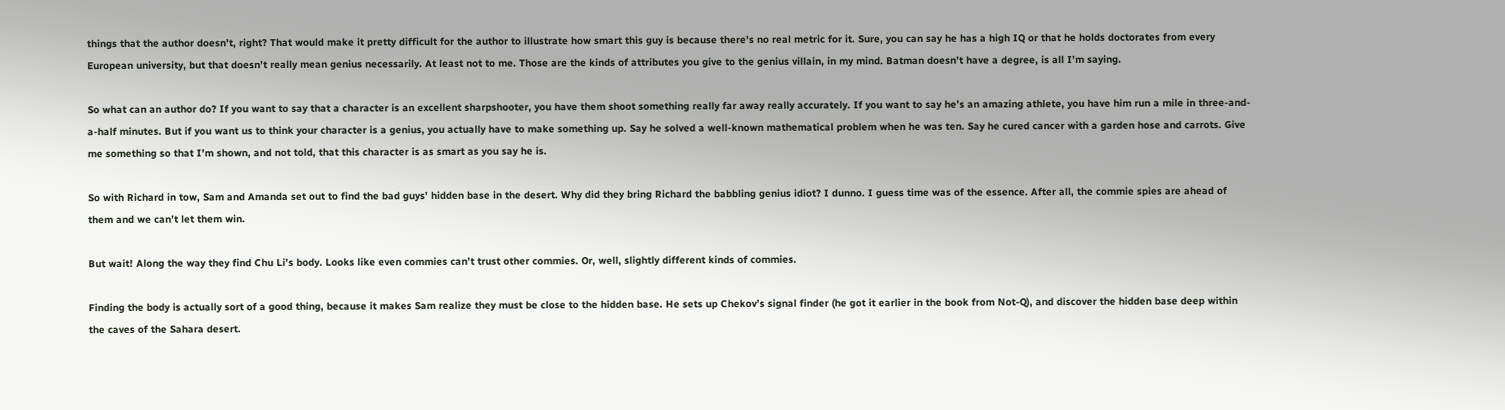things that the author doesn’t, right? That would make it pretty difficult for the author to illustrate how smart this guy is because there’s no real metric for it. Sure, you can say he has a high IQ or that he holds doctorates from every European university, but that doesn’t really mean genius necessarily. At least not to me. Those are the kinds of attributes you give to the genius villain, in my mind. Batman doesn’t have a degree, is all I’m saying.

So what can an author do? If you want to say that a character is an excellent sharpshooter, you have them shoot something really far away really accurately. If you want to say he’s an amazing athlete, you have him run a mile in three-and-a-half minutes. But if you want us to think your character is a genius, you actually have to make something up. Say he solved a well-known mathematical problem when he was ten. Say he cured cancer with a garden hose and carrots. Give me something so that I’m shown, and not told, that this character is as smart as you say he is.

So with Richard in tow, Sam and Amanda set out to find the bad guys’ hidden base in the desert. Why did they bring Richard the babbling genius idiot? I dunno. I guess time was of the essence. After all, the commie spies are ahead of them and we can’t let them win.

But wait! Along the way they find Chu Li’s body. Looks like even commies can’t trust other commies. Or, well, slightly different kinds of commies.

Finding the body is actually sort of a good thing, because it makes Sam realize they must be close to the hidden base. He sets up Chekov’s signal finder (he got it earlier in the book from Not-Q), and discover the hidden base deep within the caves of the Sahara desert.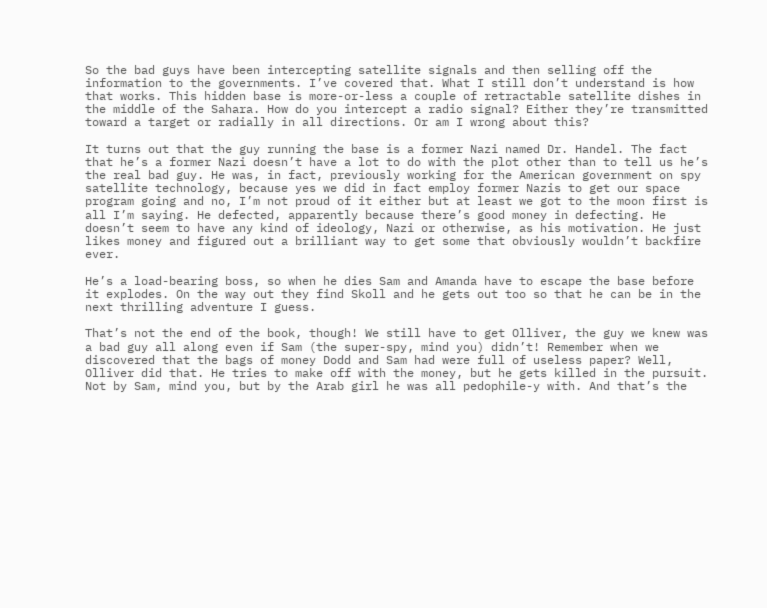So the bad guys have been intercepting satellite signals and then selling off the information to the governments. I’ve covered that. What I still don’t understand is how that works. This hidden base is more-or-less a couple of retractable satellite dishes in the middle of the Sahara. How do you intercept a radio signal? Either they’re transmitted toward a target or radially in all directions. Or am I wrong about this?

It turns out that the guy running the base is a former Nazi named Dr. Handel. The fact that he’s a former Nazi doesn’t have a lot to do with the plot other than to tell us he’s the real bad guy. He was, in fact, previously working for the American government on spy satellite technology, because yes we did in fact employ former Nazis to get our space program going and no, I’m not proud of it either but at least we got to the moon first is all I’m saying. He defected, apparently because there’s good money in defecting. He doesn’t seem to have any kind of ideology, Nazi or otherwise, as his motivation. He just likes money and figured out a brilliant way to get some that obviously wouldn’t backfire ever.

He’s a load-bearing boss, so when he dies Sam and Amanda have to escape the base before it explodes. On the way out they find Skoll and he gets out too so that he can be in the next thrilling adventure I guess.

That’s not the end of the book, though! We still have to get Olliver, the guy we knew was a bad guy all along even if Sam (the super-spy, mind you) didn’t! Remember when we discovered that the bags of money Dodd and Sam had were full of useless paper? Well, Olliver did that. He tries to make off with the money, but he gets killed in the pursuit. Not by Sam, mind you, but by the Arab girl he was all pedophile-y with. And that’s the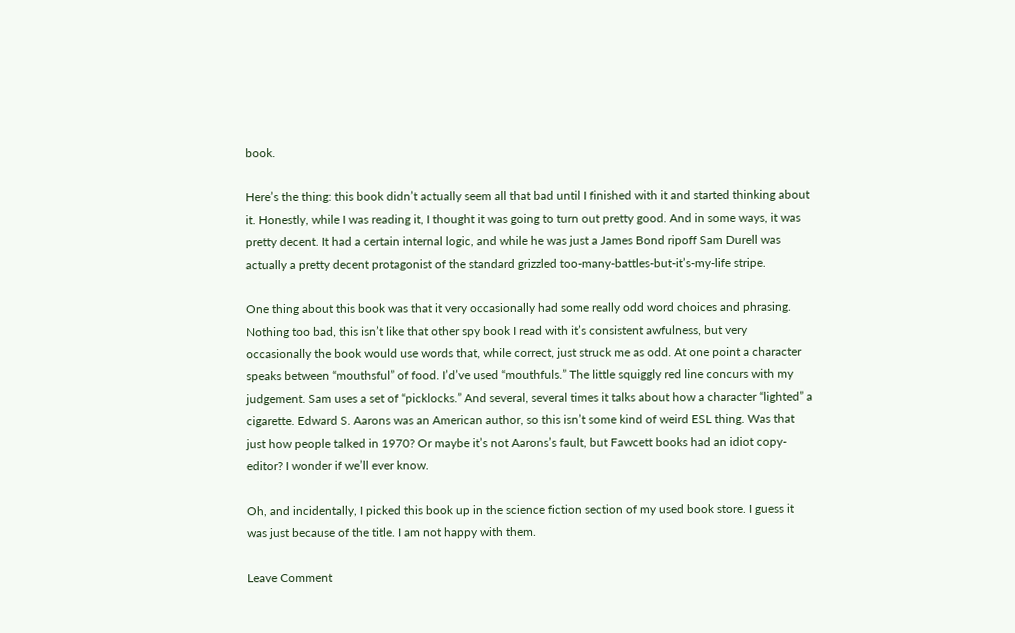book.

Here’s the thing: this book didn’t actually seem all that bad until I finished with it and started thinking about it. Honestly, while I was reading it, I thought it was going to turn out pretty good. And in some ways, it was pretty decent. It had a certain internal logic, and while he was just a James Bond ripoff Sam Durell was actually a pretty decent protagonist of the standard grizzled too-many-battles-but-it’s-my-life stripe.

One thing about this book was that it very occasionally had some really odd word choices and phrasing. Nothing too bad, this isn’t like that other spy book I read with it’s consistent awfulness, but very occasionally the book would use words that, while correct, just struck me as odd. At one point a character speaks between “mouthsful” of food. I’d’ve used “mouthfuls.” The little squiggly red line concurs with my judgement. Sam uses a set of “picklocks.” And several, several times it talks about how a character “lighted” a cigarette. Edward S. Aarons was an American author, so this isn’t some kind of weird ESL thing. Was that just how people talked in 1970? Or maybe it’s not Aarons’s fault, but Fawcett books had an idiot copy-editor? I wonder if we’ll ever know.

Oh, and incidentally, I picked this book up in the science fiction section of my used book store. I guess it was just because of the title. I am not happy with them.

Leave Comment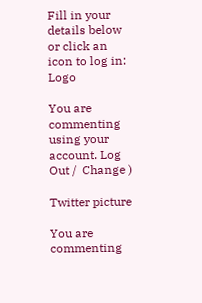Fill in your details below or click an icon to log in: Logo

You are commenting using your account. Log Out /  Change )

Twitter picture

You are commenting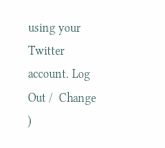using your Twitter account. Log Out /  Change )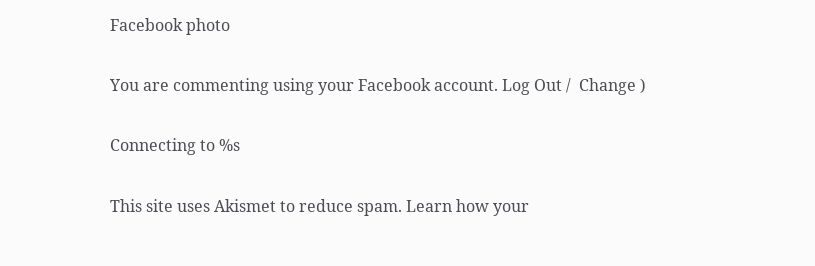Facebook photo

You are commenting using your Facebook account. Log Out /  Change )

Connecting to %s

This site uses Akismet to reduce spam. Learn how your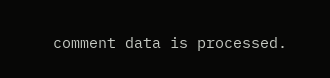comment data is processed.